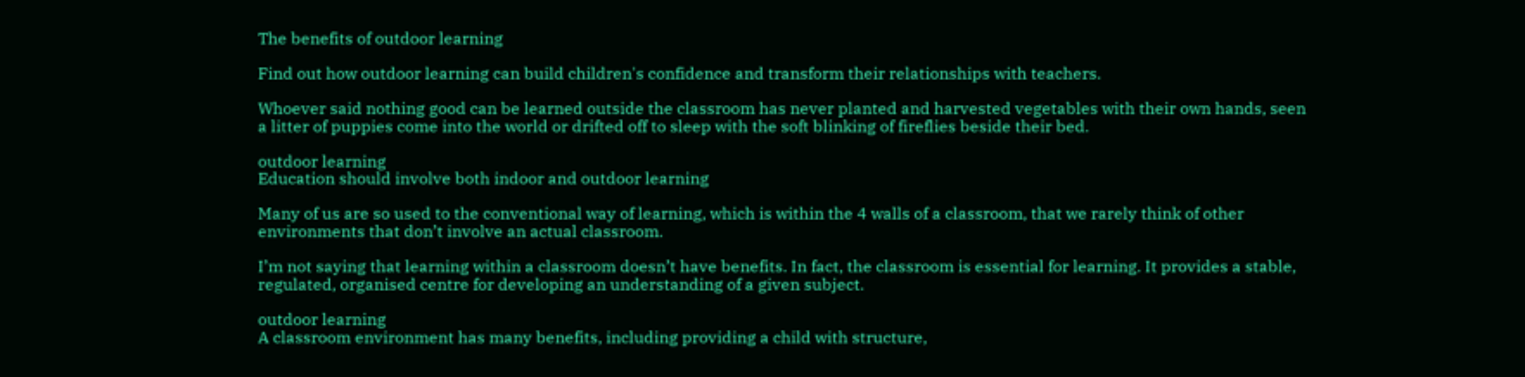The benefits of outdoor learning

Find out how outdoor learning can build children's confidence and transform their relationships with teachers.

Whoever said nothing good can be learned outside the classroom has never planted and harvested vegetables with their own hands, seen a litter of puppies come into the world or drifted off to sleep with the soft blinking of fireflies beside their bed.

outdoor learning
Education should involve both indoor and outdoor learning

Many of us are so used to the conventional way of learning, which is within the 4 walls of a classroom, that we rarely think of other environments that don’t involve an actual classroom.

I’m not saying that learning within a classroom doesn’t have benefits. In fact, the classroom is essential for learning. It provides a stable, regulated, organised centre for developing an understanding of a given subject.

outdoor learning
A classroom environment has many benefits, including providing a child with structure,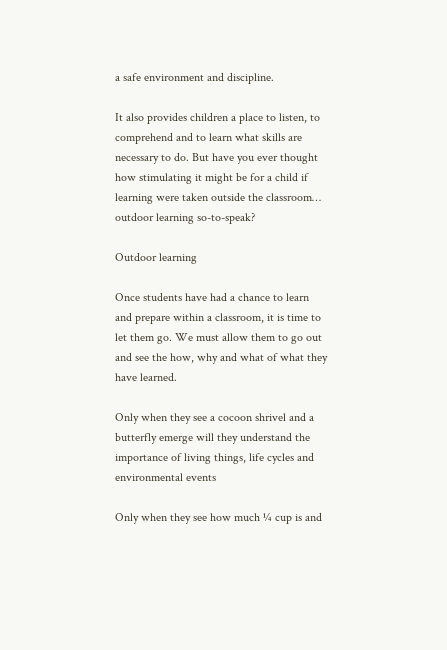a safe environment and discipline.

It also provides children a place to listen, to comprehend and to learn what skills are necessary to do. But have you ever thought how stimulating it might be for a child if learning were taken outside the classroom… outdoor learning so-to-speak?

Outdoor learning

Once students have had a chance to learn and prepare within a classroom, it is time to let them go. We must allow them to go out and see the how, why and what of what they have learned.

Only when they see a cocoon shrivel and a butterfly emerge will they understand the importance of living things, life cycles and environmental events

Only when they see how much ¼ cup is and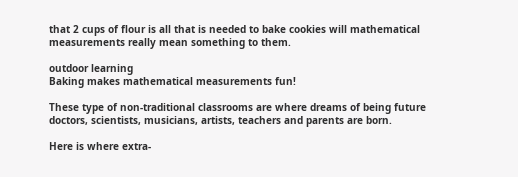that 2 cups of flour is all that is needed to bake cookies will mathematical measurements really mean something to them.

outdoor learning
Baking makes mathematical measurements fun!

These type of non-traditional classrooms are where dreams of being future doctors, scientists, musicians, artists, teachers and parents are born.

Here is where extra-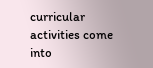curricular activities come into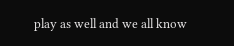play as well and we all know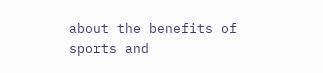about the benefits of sports and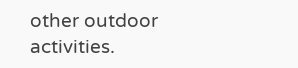other outdoor activities.